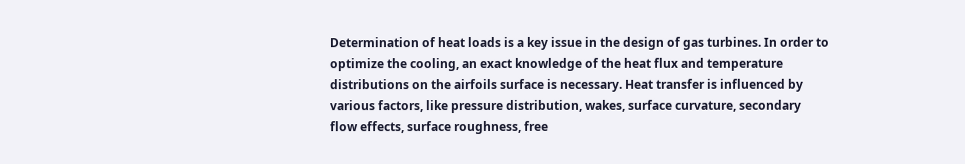Determination of heat loads is a key issue in the design of gas turbines. In order to optimize the cooling, an exact knowledge of the heat flux and temperature distributions on the airfoils surface is necessary. Heat transfer is influenced by various factors, like pressure distribution, wakes, surface curvature, secondary flow effects, surface roughness, free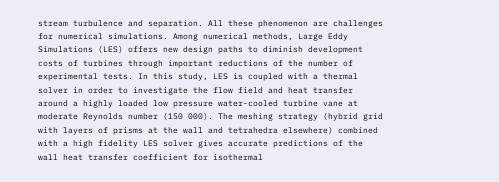stream turbulence and separation. All these phenomenon are challenges for numerical simulations. Among numerical methods, Large Eddy Simulations (LES) offers new design paths to diminish development costs of turbines through important reductions of the number of experimental tests. In this study, LES is coupled with a thermal solver in order to investigate the flow field and heat transfer around a highly loaded low pressure water-cooled turbine vane at moderate Reynolds number (150 000). The meshing strategy (hybrid grid with layers of prisms at the wall and tetrahedra elsewhere) combined with a high fidelity LES solver gives accurate predictions of the wall heat transfer coefficient for isothermal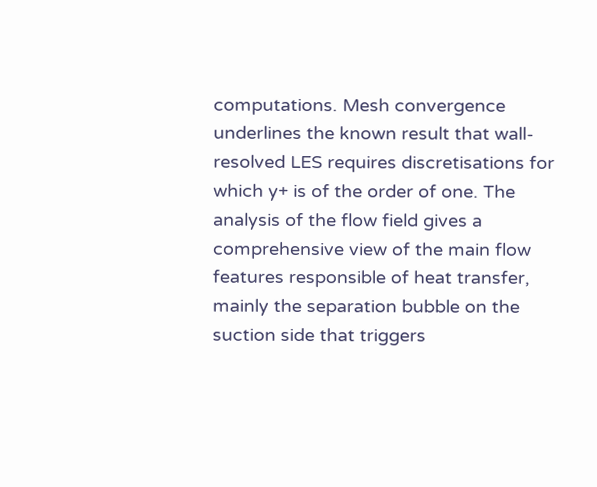computations. Mesh convergence underlines the known result that wall-resolved LES requires discretisations for which y+ is of the order of one. The analysis of the flow field gives a comprehensive view of the main flow features responsible of heat transfer, mainly the separation bubble on the suction side that triggers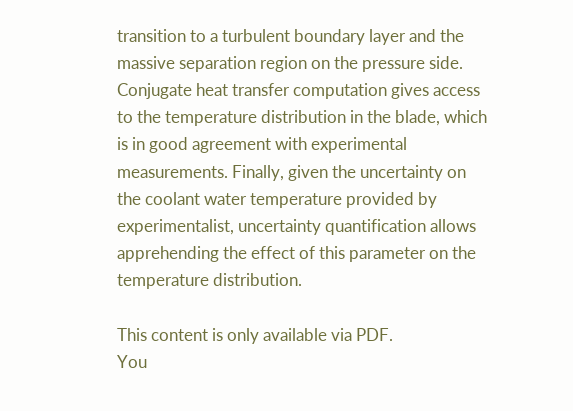transition to a turbulent boundary layer and the massive separation region on the pressure side. Conjugate heat transfer computation gives access to the temperature distribution in the blade, which is in good agreement with experimental measurements. Finally, given the uncertainty on the coolant water temperature provided by experimentalist, uncertainty quantification allows apprehending the effect of this parameter on the temperature distribution.

This content is only available via PDF.
You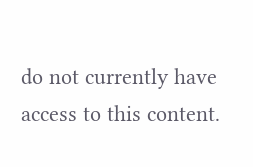do not currently have access to this content.